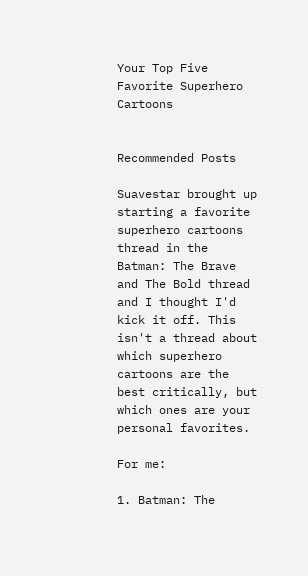Your Top Five Favorite Superhero Cartoons


Recommended Posts

Suavestar brought up starting a favorite superhero cartoons thread in the Batman: The Brave and The Bold thread and I thought I'd kick it off. This isn't a thread about which superhero cartoons are the best critically, but which ones are your personal favorites.

For me:

1. Batman: The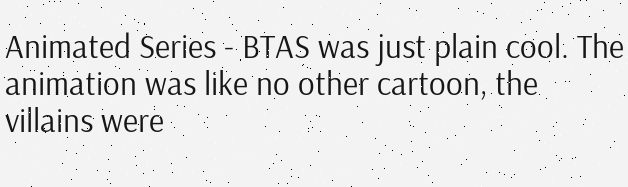Animated Series - BTAS was just plain cool. The animation was like no other cartoon, the villains were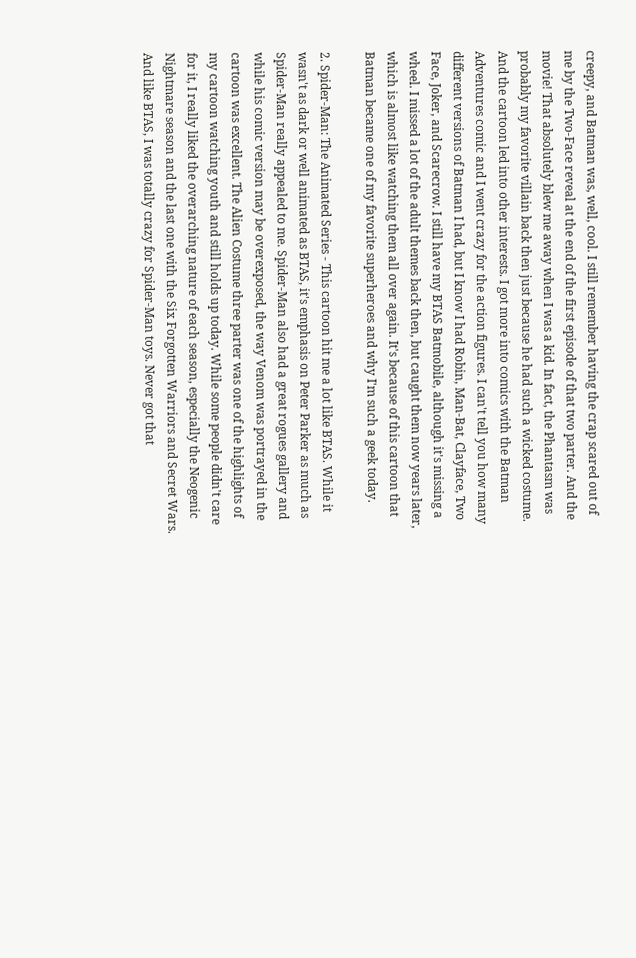creepy, and Batman was, well, cool. I still remember having the crap scared out of me by the Two-Face reveal at the end of the first episode of that two parter. And the movie! That absolutely blew me away when I was a kid. In fact, the Phantasm was probably my favorite villain back then just because he had such a wicked costume. And the cartoon led into other interests. I got more into comics with the Batman Adventures comic and I went crazy for the action figures. I can't tell you how many different versions of Batman I had, but I know I had Robin, Man-Bat, Clayface, Two Face, Joker, and Scarecrow. I still have my BTAS Batmobile, although it's missing a wheel. I missed a lot of the adult themes back then, but caught them now years later, which is almost like watching them all over again. It's because of this cartoon that Batman became one of my favorite superheroes and why I'm such a geek today.

2. Spider-Man: The Animated Series - This cartoon hit me a lot like BTAS. While it wasn't as dark or well animated as BTAS, it's emphasis on Peter Parker as much as Spider-Man really appealed to me. Spider-Man also had a great rogues gallery and while his comic version may be overexposed, the way Venom was portrayed in the cartoon was excellent. The Alien Costume three parter was one of the highlights of my cartoon watching youth and still holds up today. While some people didn't care for it, I really liked the overarching nature of each season, especially the Neogenic Nightmare season and the last one with the Six Forgotten Warriors and Secret Wars. And like BTAS, I was totally crazy for Spider-Man toys. Never got that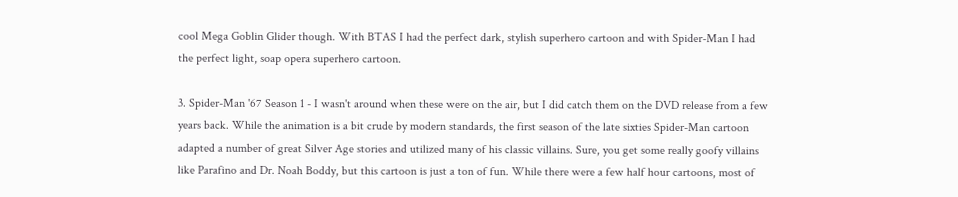cool Mega Goblin Glider though. With BTAS I had the perfect dark, stylish superhero cartoon and with Spider-Man I had the perfect light, soap opera superhero cartoon.

3. Spider-Man '67 Season 1 - I wasn't around when these were on the air, but I did catch them on the DVD release from a few years back. While the animation is a bit crude by modern standards, the first season of the late sixties Spider-Man cartoon adapted a number of great Silver Age stories and utilized many of his classic villains. Sure, you get some really goofy villains like Parafino and Dr. Noah Boddy, but this cartoon is just a ton of fun. While there were a few half hour cartoons, most of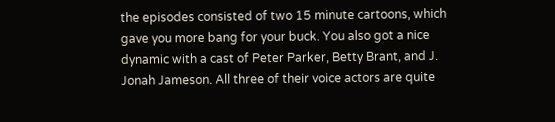the episodes consisted of two 15 minute cartoons, which gave you more bang for your buck. You also got a nice dynamic with a cast of Peter Parker, Betty Brant, and J. Jonah Jameson. All three of their voice actors are quite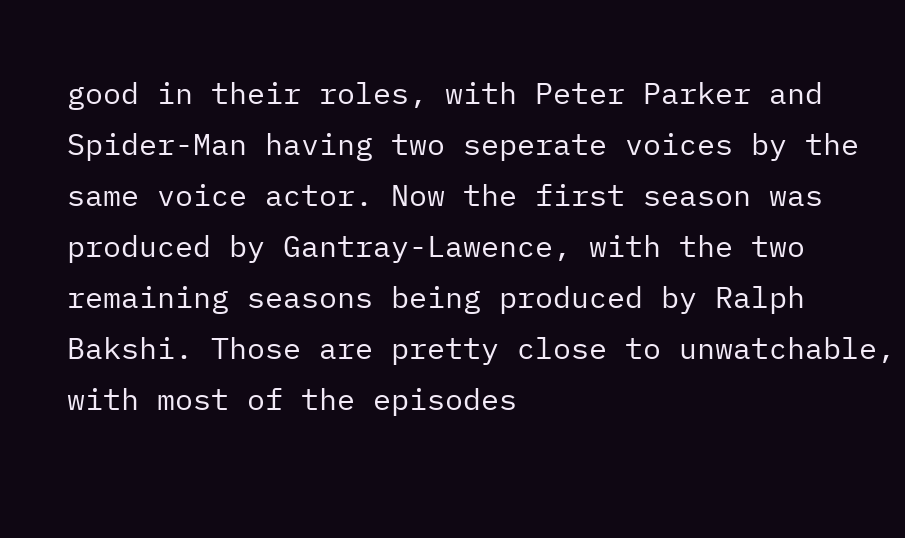good in their roles, with Peter Parker and Spider-Man having two seperate voices by the same voice actor. Now the first season was produced by Gantray-Lawence, with the two remaining seasons being produced by Ralph Bakshi. Those are pretty close to unwatchable, with most of the episodes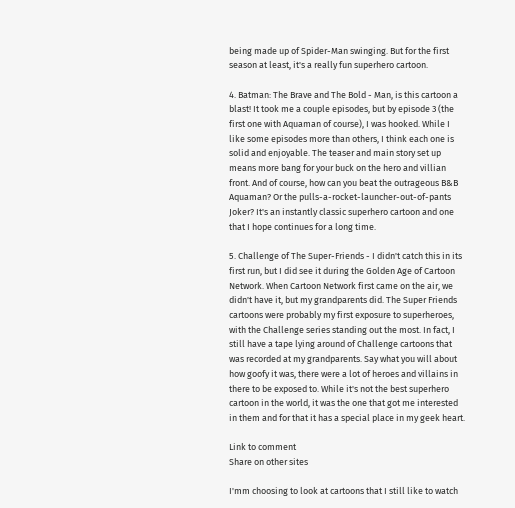being made up of Spider-Man swinging. But for the first season at least, it's a really fun superhero cartoon.

4. Batman: The Brave and The Bold - Man, is this cartoon a blast! It took me a couple episodes, but by episode 3 (the first one with Aquaman of course), I was hooked. While I like some episodes more than others, I think each one is solid and enjoyable. The teaser and main story set up means more bang for your buck on the hero and villian front. And of course, how can you beat the outrageous B&B Aquaman? Or the pulls-a-rocket-launcher-out-of-pants Joker? It's an instantly classic superhero cartoon and one that I hope continues for a long time.

5. Challenge of The Super-Friends - I didn't catch this in its first run, but I did see it during the Golden Age of Cartoon Network. When Cartoon Network first came on the air, we didn't have it, but my grandparents did. The Super Friends cartoons were probably my first exposure to superheroes, with the Challenge series standing out the most. In fact, I still have a tape lying around of Challenge cartoons that was recorded at my grandparents. Say what you will about how goofy it was, there were a lot of heroes and villains in there to be exposed to. While it's not the best superhero cartoon in the world, it was the one that got me interested in them and for that it has a special place in my geek heart.

Link to comment
Share on other sites

I'mm choosing to look at cartoons that I still like to watch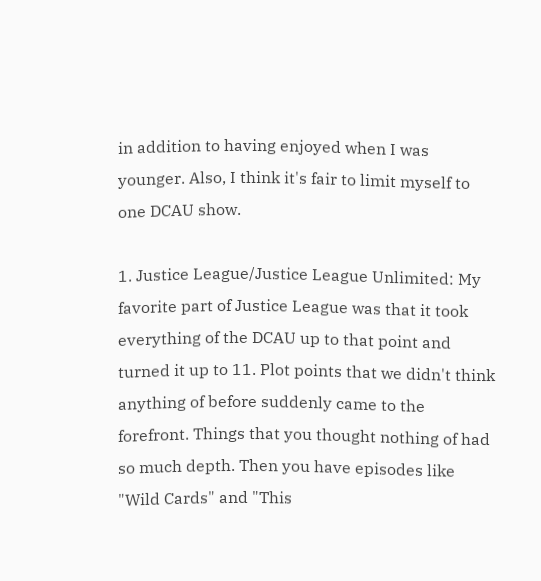in addition to having enjoyed when I was younger. Also, I think it's fair to limit myself to one DCAU show.

1. Justice League/Justice League Unlimited: My favorite part of Justice League was that it took everything of the DCAU up to that point and turned it up to 11. Plot points that we didn't think anything of before suddenly came to the forefront. Things that you thought nothing of had so much depth. Then you have episodes like "Wild Cards" and "This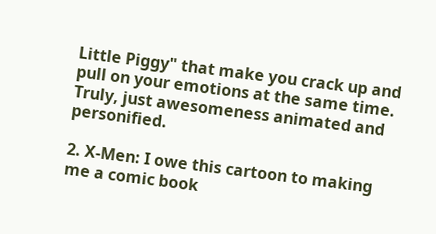Little Piggy" that make you crack up and pull on your emotions at the same time. Truly, just awesomeness animated and personified.

2. X-Men: I owe this cartoon to making me a comic book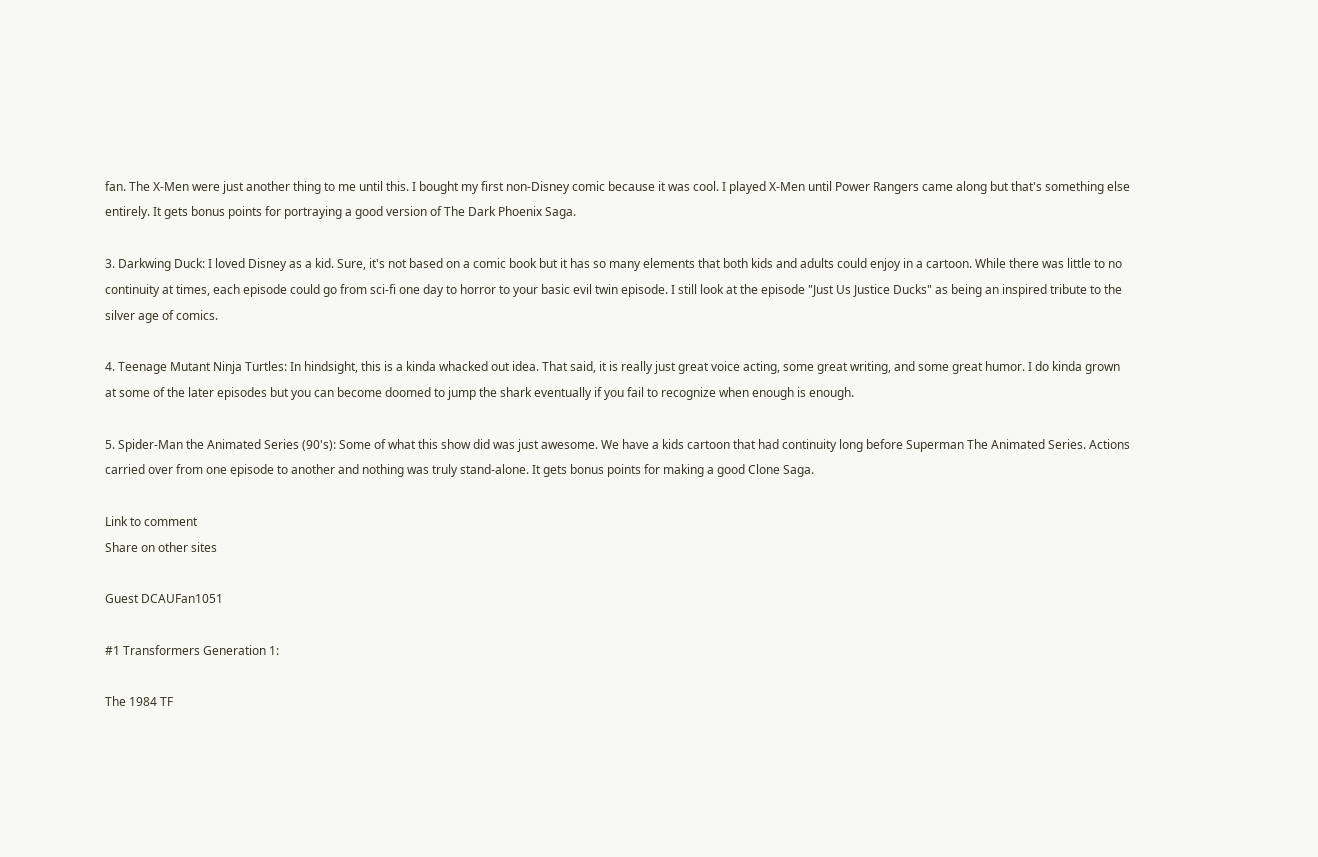fan. The X-Men were just another thing to me until this. I bought my first non-Disney comic because it was cool. I played X-Men until Power Rangers came along but that's something else entirely. It gets bonus points for portraying a good version of The Dark Phoenix Saga.

3. Darkwing Duck: I loved Disney as a kid. Sure, it's not based on a comic book but it has so many elements that both kids and adults could enjoy in a cartoon. While there was little to no continuity at times, each episode could go from sci-fi one day to horror to your basic evil twin episode. I still look at the episode "Just Us Justice Ducks" as being an inspired tribute to the silver age of comics.

4. Teenage Mutant Ninja Turtles: In hindsight, this is a kinda whacked out idea. That said, it is really just great voice acting, some great writing, and some great humor. I do kinda grown at some of the later episodes but you can become doomed to jump the shark eventually if you fail to recognize when enough is enough.

5. Spider-Man the Animated Series (90's): Some of what this show did was just awesome. We have a kids cartoon that had continuity long before Superman The Animated Series. Actions carried over from one episode to another and nothing was truly stand-alone. It gets bonus points for making a good Clone Saga.

Link to comment
Share on other sites

Guest DCAUFan1051

#1 Transformers Generation 1:

The 1984 TF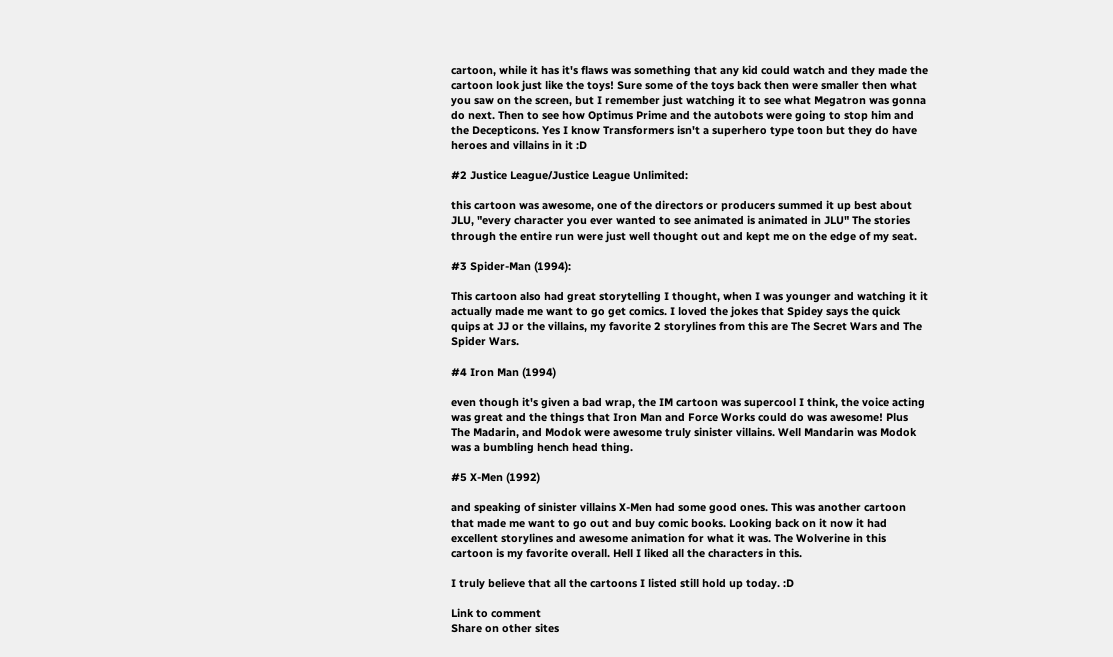cartoon, while it has it's flaws was something that any kid could watch and they made the cartoon look just like the toys! Sure some of the toys back then were smaller then what you saw on the screen, but I remember just watching it to see what Megatron was gonna do next. Then to see how Optimus Prime and the autobots were going to stop him and the Decepticons. Yes I know Transformers isn't a superhero type toon but they do have heroes and villains in it :D

#2 Justice League/Justice League Unlimited:

this cartoon was awesome, one of the directors or producers summed it up best about JLU, "every character you ever wanted to see animated is animated in JLU" The stories through the entire run were just well thought out and kept me on the edge of my seat.

#3 Spider-Man (1994):

This cartoon also had great storytelling I thought, when I was younger and watching it it actually made me want to go get comics. I loved the jokes that Spidey says the quick quips at JJ or the villains, my favorite 2 storylines from this are The Secret Wars and The Spider Wars.

#4 Iron Man (1994)

even though it's given a bad wrap, the IM cartoon was supercool I think, the voice acting was great and the things that Iron Man and Force Works could do was awesome! Plus The Madarin, and Modok were awesome truly sinister villains. Well Mandarin was Modok was a bumbling hench head thing.

#5 X-Men (1992)

and speaking of sinister villains X-Men had some good ones. This was another cartoon that made me want to go out and buy comic books. Looking back on it now it had excellent storylines and awesome animation for what it was. The Wolverine in this cartoon is my favorite overall. Hell I liked all the characters in this.

I truly believe that all the cartoons I listed still hold up today. :D

Link to comment
Share on other sites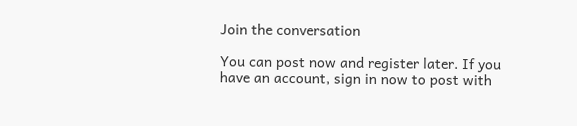Join the conversation

You can post now and register later. If you have an account, sign in now to post with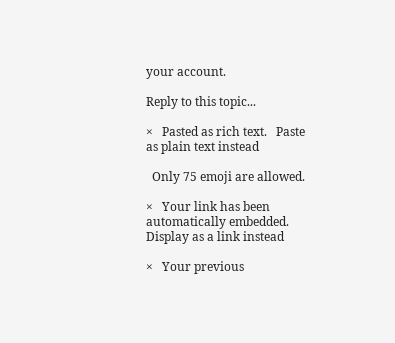your account.

Reply to this topic...

×   Pasted as rich text.   Paste as plain text instead

  Only 75 emoji are allowed.

×   Your link has been automatically embedded.   Display as a link instead

×   Your previous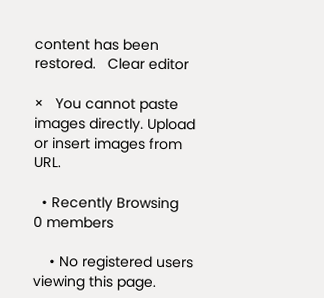content has been restored.   Clear editor

×   You cannot paste images directly. Upload or insert images from URL.

  • Recently Browsing   0 members

    • No registered users viewing this page.